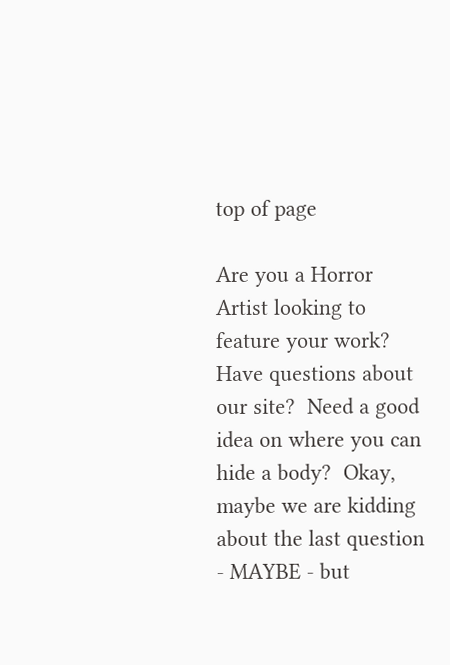top of page

Are you a Horror Artist looking to feature your work?  Have questions about our site?  Need a good idea on where you can hide a body?  Okay, maybe we are kidding about the last question - MAYBE - but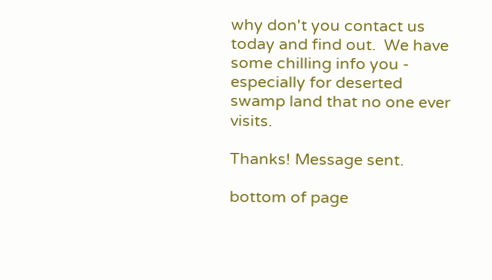why don't you contact us today and find out.  We have some chilling info you - especially for deserted swamp land that no one ever visits.

Thanks! Message sent.

bottom of page